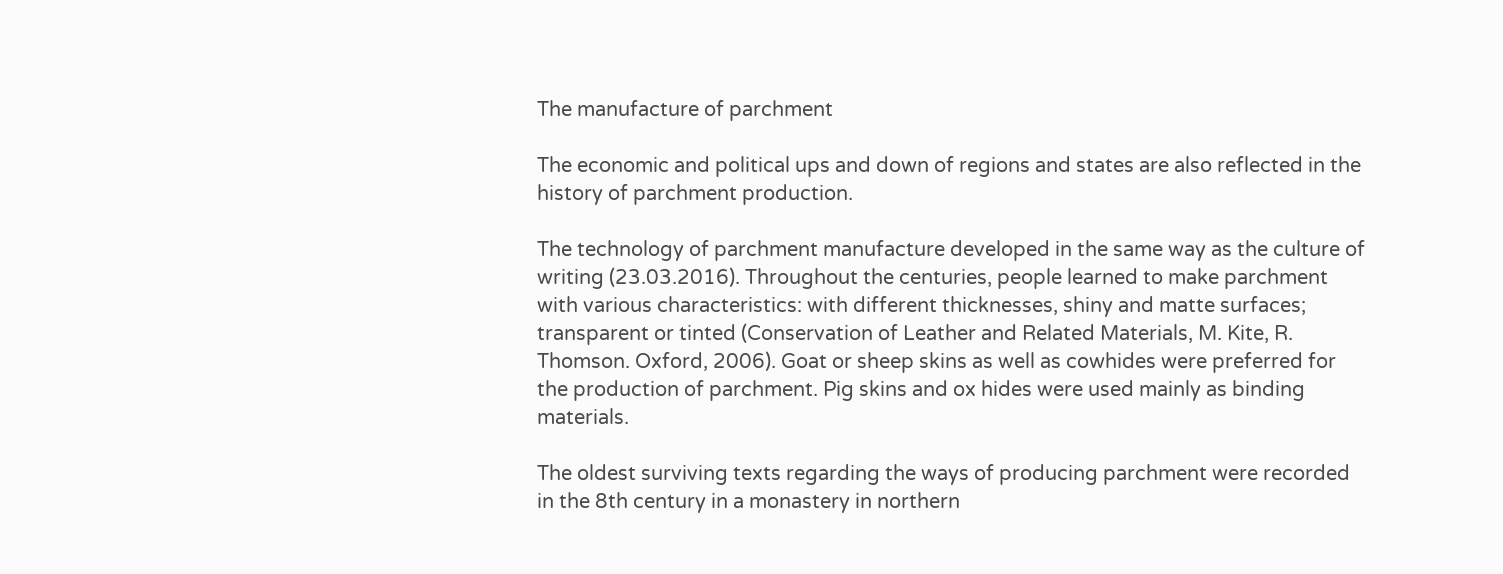The manufacture of parchment

The economic and political ups and down of regions and states are also reflected in the history of parchment production.

The technology of parchment manufacture developed in the same way as the culture of writing (23.03.2016). Throughout the centuries, people learned to make parchment with various characteristics: with different thicknesses, shiny and matte surfaces; transparent or tinted (Conservation of Leather and Related Materials, M. Kite, R. Thomson. Oxford, 2006). Goat or sheep skins as well as cowhides were preferred for the production of parchment. Pig skins and ox hides were used mainly as binding materials.

The oldest surviving texts regarding the ways of producing parchment were recorded in the 8th century in a monastery in northern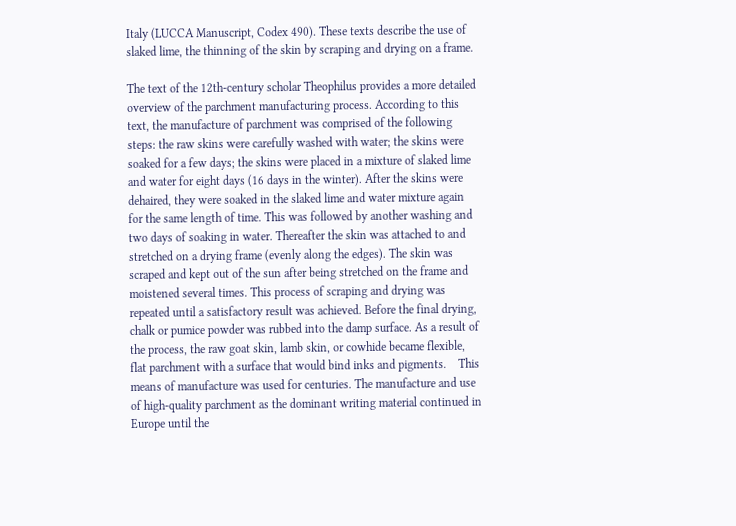Italy (LUCCA Manuscript, Codex 490). These texts describe the use of slaked lime, the thinning of the skin by scraping and drying on a frame.

The text of the 12th-century scholar Theophilus provides a more detailed overview of the parchment manufacturing process. According to this text, the manufacture of parchment was comprised of the following steps: the raw skins were carefully washed with water; the skins were soaked for a few days; the skins were placed in a mixture of slaked lime and water for eight days (16 days in the winter). After the skins were dehaired, they were soaked in the slaked lime and water mixture again for the same length of time. This was followed by another washing and two days of soaking in water. Thereafter the skin was attached to and stretched on a drying frame (evenly along the edges). The skin was scraped and kept out of the sun after being stretched on the frame and moistened several times. This process of scraping and drying was repeated until a satisfactory result was achieved. Before the final drying, chalk or pumice powder was rubbed into the damp surface. As a result of the process, the raw goat skin, lamb skin, or cowhide became flexible, flat parchment with a surface that would bind inks and pigments.    This means of manufacture was used for centuries. The manufacture and use of high-quality parchment as the dominant writing material continued in Europe until the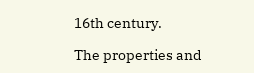16th century.

The properties and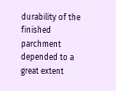durability of the finished parchment depended to a great extent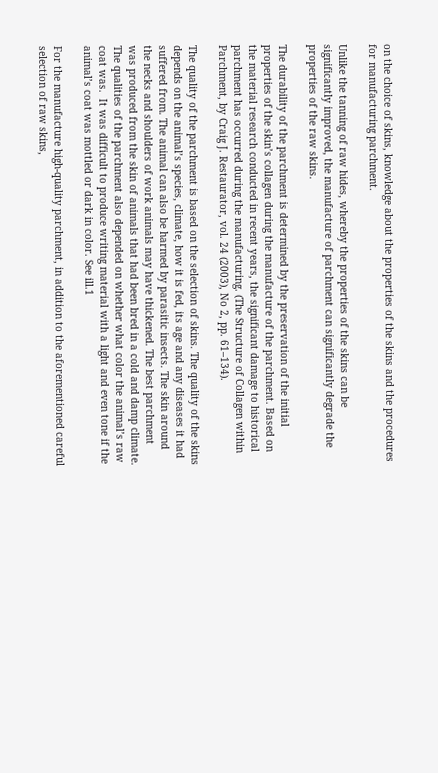on the choice of skins, knowledge about the properties of the skins and the procedures for manufacturing parchment.

Unlike the tanning of raw hides, whereby the properties of the skins can be significantly improved, the manufacture of parchment can significantly degrade the properties of the raw skins.

The durability of the parchment is determined by the preservation of the initial properties of the skin’s collagen during the manufacture of the parchment. Based on the material research conducted in recent years, the significant damage to historical parchment has occurred during the manufacturing. (The Structure of Collagen within Parchment, by Craig J. Restaurator, vol. 24 (2003), No 2, pp. 61–134).

The quality of the parchment is based on the selection of skins. The quality of the skins depends on the animal’s species, climate, how it is fed, its age and any diseases it had suffered from. The animal can also be harmed by parasitic insects. The skin around the necks and shoulders of work animals may have thickened. The best parchment was produced from the skin of animals that had been bred in a cold and damp climate. The qualities of the parchment also depended on whether what color the animal’s raw coat was.  It was difficult to produce writing material with a light and even tone if the animal’s coat was mottled or dark in color. See ill.1

For the manufacture high-quality parchment, in addition to the aforementioned careful selection of raw skins,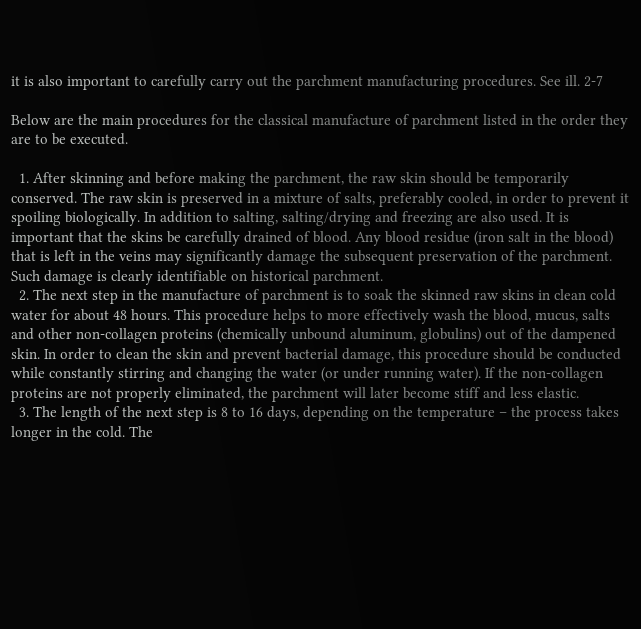it is also important to carefully carry out the parchment manufacturing procedures. See ill. 2-7

Below are the main procedures for the classical manufacture of parchment listed in the order they are to be executed.

  1. After skinning and before making the parchment, the raw skin should be temporarily conserved. The raw skin is preserved in a mixture of salts, preferably cooled, in order to prevent it spoiling biologically. In addition to salting, salting/drying and freezing are also used. It is important that the skins be carefully drained of blood. Any blood residue (iron salt in the blood) that is left in the veins may significantly damage the subsequent preservation of the parchment. Such damage is clearly identifiable on historical parchment.
  2. The next step in the manufacture of parchment is to soak the skinned raw skins in clean cold water for about 48 hours. This procedure helps to more effectively wash the blood, mucus, salts and other non-collagen proteins (chemically unbound aluminum, globulins) out of the dampened skin. In order to clean the skin and prevent bacterial damage, this procedure should be conducted while constantly stirring and changing the water (or under running water). If the non-collagen proteins are not properly eliminated, the parchment will later become stiff and less elastic.
  3. The length of the next step is 8 to 16 days, depending on the temperature – the process takes longer in the cold. The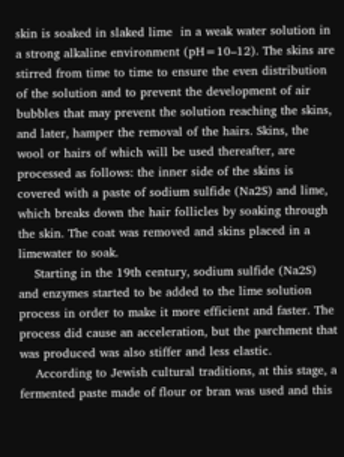skin is soaked in slaked lime  in a weak water solution in a strong alkaline environment (pH=10–12). The skins are stirred from time to time to ensure the even distribution of the solution and to prevent the development of air bubbles that may prevent the solution reaching the skins, and later, hamper the removal of the hairs. Skins, the wool or hairs of which will be used thereafter, are processed as follows: the inner side of the skins is covered with a paste of sodium sulfide (Na2S) and lime, which breaks down the hair follicles by soaking through the skin. The coat was removed and skins placed in a limewater to soak.
    Starting in the 19th century, sodium sulfide (Na2S) and enzymes started to be added to the lime solution process in order to make it more efficient and faster. The process did cause an acceleration, but the parchment that was produced was also stiffer and less elastic.
    According to Jewish cultural traditions, at this stage, a fermented paste made of flour or bran was used and this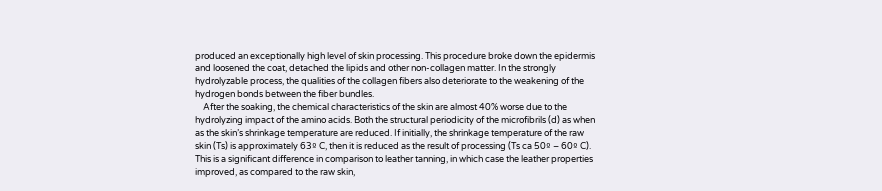produced an exceptionally high level of skin processing. This procedure broke down the epidermis and loosened the coat, detached the lipids and other non-collagen matter. In the strongly hydrolyzable process, the qualities of the collagen fibers also deteriorate to the weakening of the hydrogen bonds between the fiber bundles.
    After the soaking, the chemical characteristics of the skin are almost 40% worse due to the hydrolyzing impact of the amino acids. Both the structural periodicity of the microfibrils (d) as when as the skin’s shrinkage temperature are reduced. If initially, the shrinkage temperature of the raw skin (Ts) is approximately 63º C, then it is reduced as the result of processing (Ts ca 50º – 60º C). This is a significant difference in comparison to leather tanning, in which case the leather properties improved, as compared to the raw skin,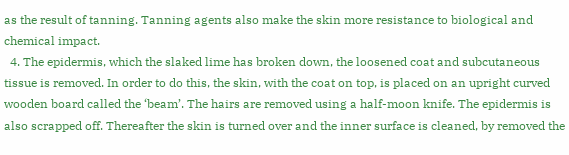as the result of tanning. Tanning agents also make the skin more resistance to biological and chemical impact.
  4. The epidermis, which the slaked lime has broken down, the loosened coat and subcutaneous tissue is removed. In order to do this, the skin, with the coat on top, is placed on an upright curved wooden board called the ‘beam’. The hairs are removed using a half-moon knife. The epidermis is also scrapped off. Thereafter the skin is turned over and the inner surface is cleaned, by removed the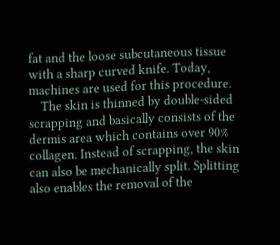fat and the loose subcutaneous tissue with a sharp curved knife. Today, machines are used for this procedure.
    The skin is thinned by double-sided scrapping and basically consists of the dermis area which contains over 90% collagen. Instead of scrapping, the skin can also be mechanically split. Splitting also enables the removal of the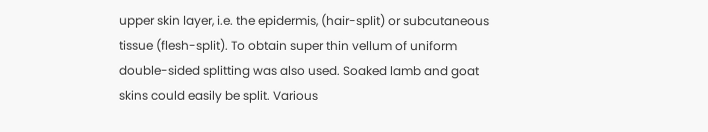upper skin layer, i.e. the epidermis, (hair-split) or subcutaneous tissue (flesh-split). To obtain super thin vellum of uniform double-sided splitting was also used. Soaked lamb and goat skins could easily be split. Various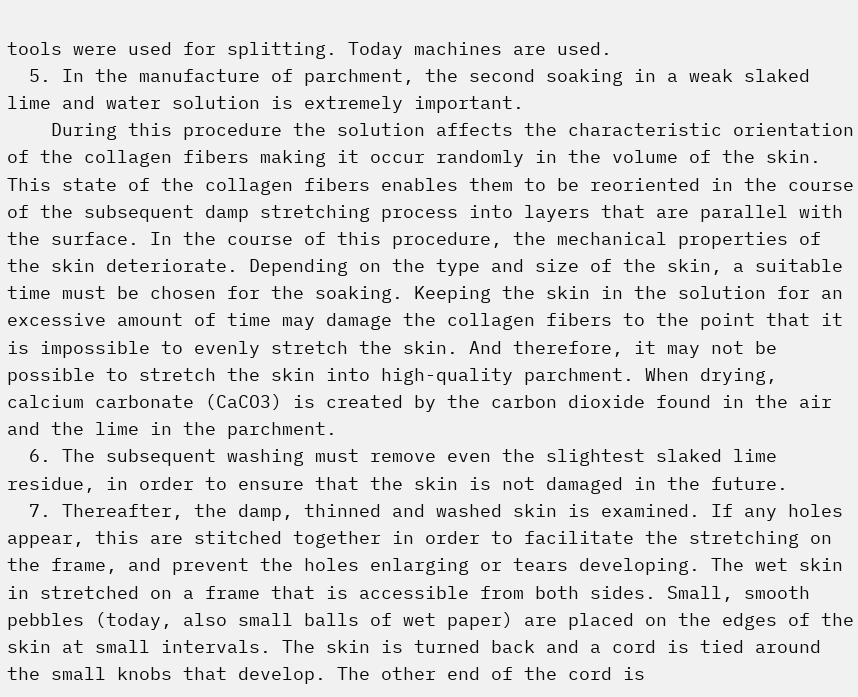tools were used for splitting. Today machines are used.
  5. In the manufacture of parchment, the second soaking in a weak slaked lime and water solution is extremely important.
    During this procedure the solution affects the characteristic orientation of the collagen fibers making it occur randomly in the volume of the skin. This state of the collagen fibers enables them to be reoriented in the course of the subsequent damp stretching process into layers that are parallel with the surface. In the course of this procedure, the mechanical properties of the skin deteriorate. Depending on the type and size of the skin, a suitable time must be chosen for the soaking. Keeping the skin in the solution for an excessive amount of time may damage the collagen fibers to the point that it is impossible to evenly stretch the skin. And therefore, it may not be possible to stretch the skin into high-quality parchment. When drying, calcium carbonate (CaCO3) is created by the carbon dioxide found in the air and the lime in the parchment.
  6. The subsequent washing must remove even the slightest slaked lime residue, in order to ensure that the skin is not damaged in the future.
  7. Thereafter, the damp, thinned and washed skin is examined. If any holes appear, this are stitched together in order to facilitate the stretching on the frame, and prevent the holes enlarging or tears developing. The wet skin in stretched on a frame that is accessible from both sides. Small, smooth pebbles (today, also small balls of wet paper) are placed on the edges of the skin at small intervals. The skin is turned back and a cord is tied around the small knobs that develop. The other end of the cord is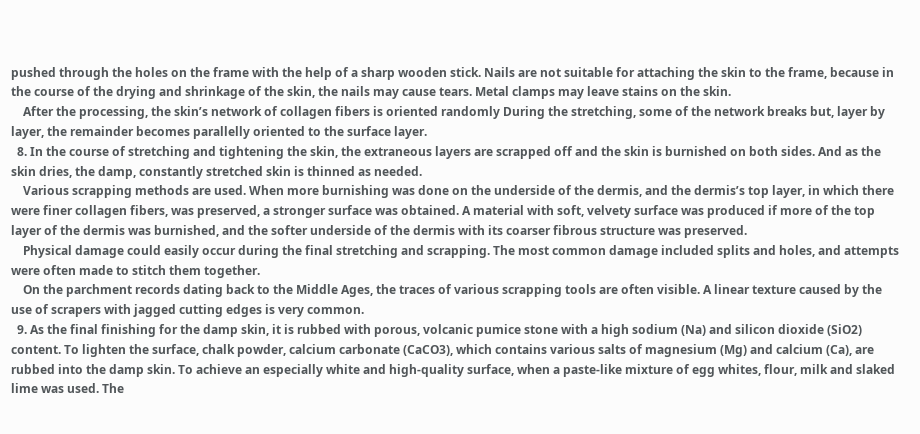pushed through the holes on the frame with the help of a sharp wooden stick. Nails are not suitable for attaching the skin to the frame, because in the course of the drying and shrinkage of the skin, the nails may cause tears. Metal clamps may leave stains on the skin.
    After the processing, the skin’s network of collagen fibers is oriented randomly During the stretching, some of the network breaks but, layer by layer, the remainder becomes parallelly oriented to the surface layer.
  8. In the course of stretching and tightening the skin, the extraneous layers are scrapped off and the skin is burnished on both sides. And as the skin dries, the damp, constantly stretched skin is thinned as needed.
    Various scrapping methods are used. When more burnishing was done on the underside of the dermis, and the dermis’s top layer, in which there were finer collagen fibers, was preserved, a stronger surface was obtained. A material with soft, velvety surface was produced if more of the top layer of the dermis was burnished, and the softer underside of the dermis with its coarser fibrous structure was preserved.
    Physical damage could easily occur during the final stretching and scrapping. The most common damage included splits and holes, and attempts were often made to stitch them together.
    On the parchment records dating back to the Middle Ages, the traces of various scrapping tools are often visible. A linear texture caused by the use of scrapers with jagged cutting edges is very common.
  9. As the final finishing for the damp skin, it is rubbed with porous, volcanic pumice stone with a high sodium (Na) and silicon dioxide (SiO2) content. To lighten the surface, chalk powder, calcium carbonate (CaCO3), which contains various salts of magnesium (Mg) and calcium (Ca), are rubbed into the damp skin. To achieve an especially white and high-quality surface, when a paste-like mixture of egg whites, flour, milk and slaked lime was used. The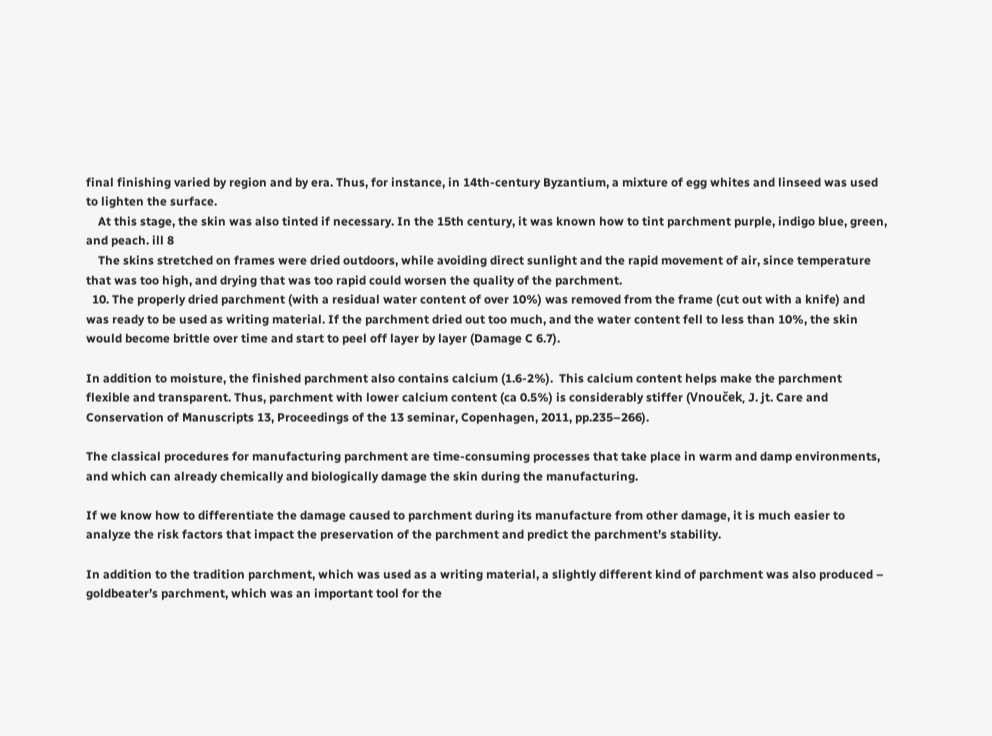final finishing varied by region and by era. Thus, for instance, in 14th-century Byzantium, a mixture of egg whites and linseed was used to lighten the surface.
    At this stage, the skin was also tinted if necessary. In the 15th century, it was known how to tint parchment purple, indigo blue, green, and peach. ill 8
    The skins stretched on frames were dried outdoors, while avoiding direct sunlight and the rapid movement of air, since temperature that was too high, and drying that was too rapid could worsen the quality of the parchment.
  10. The properly dried parchment (with a residual water content of over 10%) was removed from the frame (cut out with a knife) and was ready to be used as writing material. If the parchment dried out too much, and the water content fell to less than 10%, the skin would become brittle over time and start to peel off layer by layer (Damage C 6.7).

In addition to moisture, the finished parchment also contains calcium (1.6-2%).  This calcium content helps make the parchment flexible and transparent. Thus, parchment with lower calcium content (ca 0.5%) is considerably stiffer (Vnouček, J. jt. Care and Conservation of Manuscripts 13, Proceedings of the 13 seminar, Copenhagen, 2011, pp.235–266).

The classical procedures for manufacturing parchment are time-consuming processes that take place in warm and damp environments, and which can already chemically and biologically damage the skin during the manufacturing.

If we know how to differentiate the damage caused to parchment during its manufacture from other damage, it is much easier to analyze the risk factors that impact the preservation of the parchment and predict the parchment’s stability.

In addition to the tradition parchment, which was used as a writing material, a slightly different kind of parchment was also produced – goldbeater’s parchment, which was an important tool for the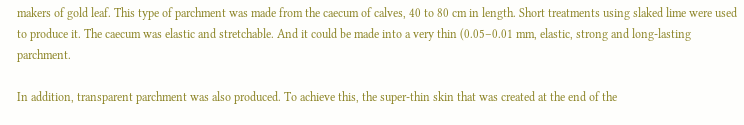makers of gold leaf. This type of parchment was made from the caecum of calves, 40 to 80 cm in length. Short treatments using slaked lime were used to produce it. The caecum was elastic and stretchable. And it could be made into a very thin (0.05–0.01 mm, elastic, strong and long-lasting parchment.

In addition, transparent parchment was also produced. To achieve this, the super-thin skin that was created at the end of the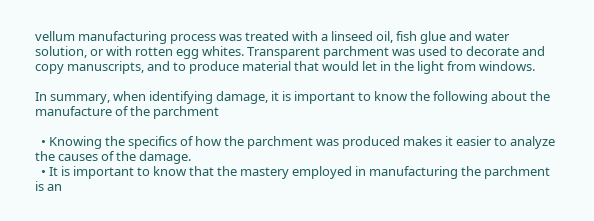vellum manufacturing process was treated with a linseed oil, fish glue and water solution, or with rotten egg whites. Transparent parchment was used to decorate and copy manuscripts, and to produce material that would let in the light from windows.

In summary, when identifying damage, it is important to know the following about the manufacture of the parchment

  • Knowing the specifics of how the parchment was produced makes it easier to analyze the causes of the damage.
  • It is important to know that the mastery employed in manufacturing the parchment is an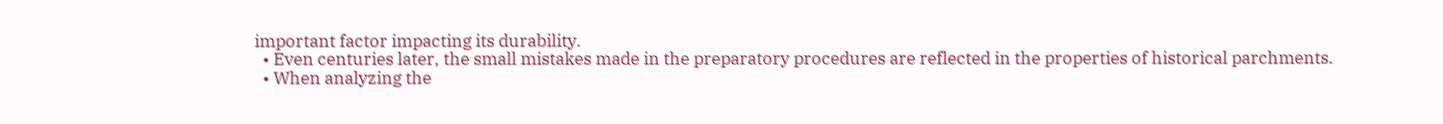important factor impacting its durability.
  • Even centuries later, the small mistakes made in the preparatory procedures are reflected in the properties of historical parchments.
  • When analyzing the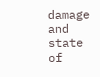damage and state of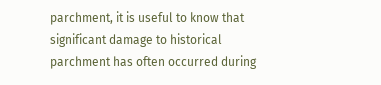parchment, it is useful to know that significant damage to historical parchment has often occurred during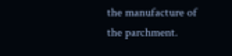the manufacture of the parchment.